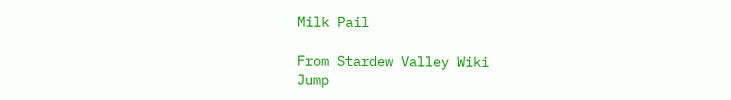Milk Pail

From Stardew Valley Wiki
Jump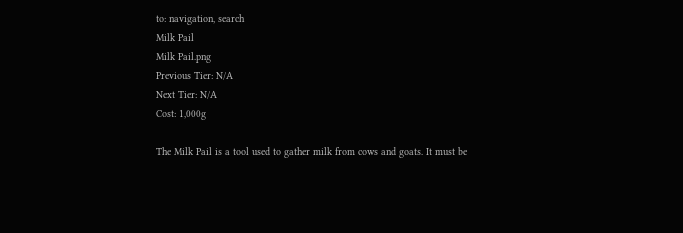to: navigation, search
Milk Pail
Milk Pail.png
Previous Tier: N/A
Next Tier: N/A
Cost: 1,000g

The Milk Pail is a tool used to gather milk from cows and goats. It must be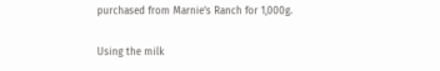purchased from Marnie's Ranch for 1,000g.

Using the milk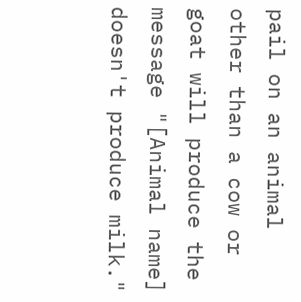pail on an animal other than a cow or goat will produce the message "[Animal name] doesn't produce milk."